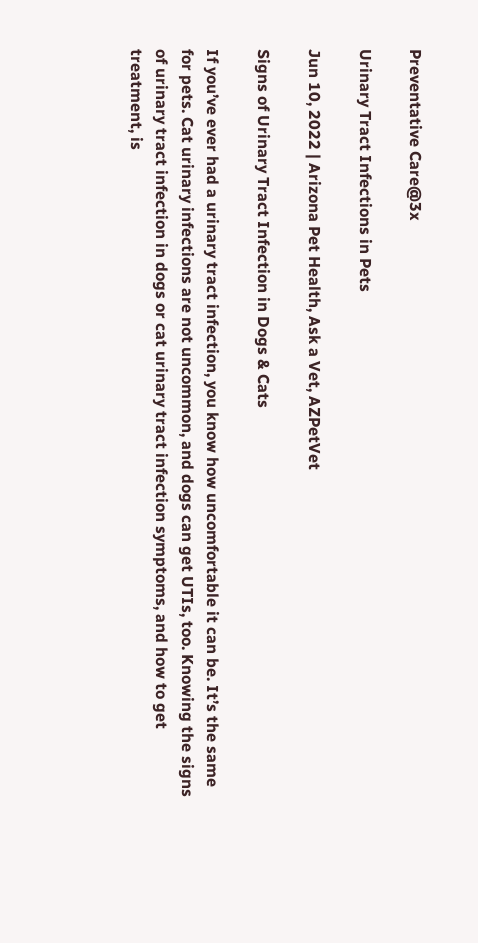Preventative Care@3x

Urinary Tract Infections in Pets

Jun 10, 2022 | Arizona Pet Health, Ask a Vet, AZPetVet

Signs of Urinary Tract Infection in Dogs & Cats

If you’ve ever had a urinary tract infection, you know how uncomfortable it can be. It’s the same for pets. Cat urinary infections are not uncommon, and dogs can get UTIs, too. Knowing the signs of urinary tract infection in dogs or cat urinary tract infection symptoms, and how to get treatment, is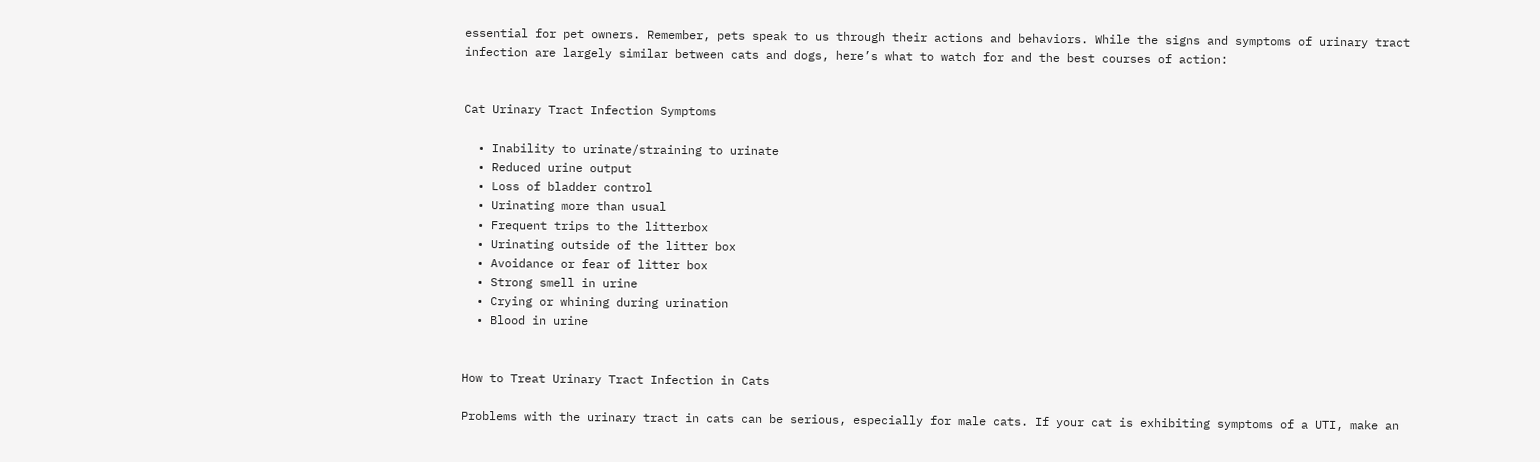essential for pet owners. Remember, pets speak to us through their actions and behaviors. While the signs and symptoms of urinary tract infection are largely similar between cats and dogs, here’s what to watch for and the best courses of action:


Cat Urinary Tract Infection Symptoms

  • Inability to urinate/straining to urinate
  • Reduced urine output
  • Loss of bladder control
  • Urinating more than usual
  • Frequent trips to the litterbox
  • Urinating outside of the litter box
  • Avoidance or fear of litter box
  • Strong smell in urine
  • Crying or whining during urination
  • Blood in urine


How to Treat Urinary Tract Infection in Cats

Problems with the urinary tract in cats can be serious, especially for male cats. If your cat is exhibiting symptoms of a UTI, make an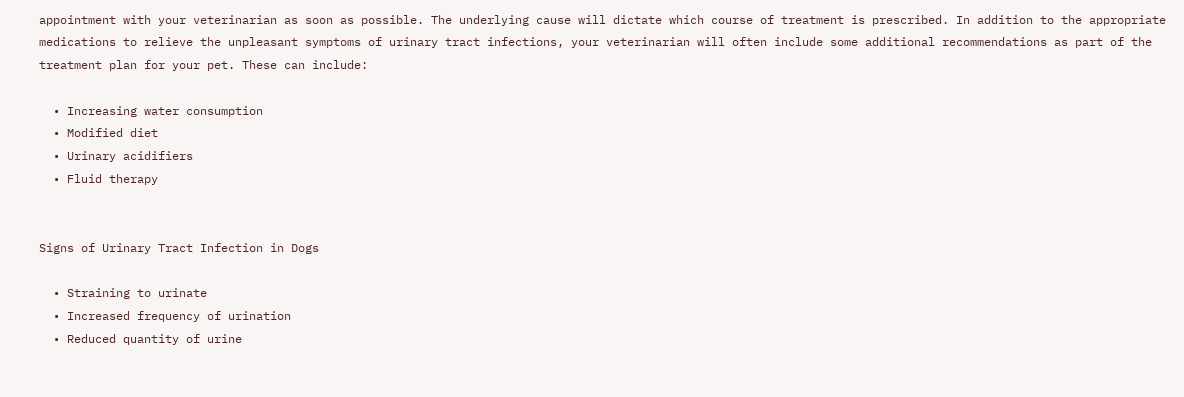appointment with your veterinarian as soon as possible. The underlying cause will dictate which course of treatment is prescribed. In addition to the appropriate medications to relieve the unpleasant symptoms of urinary tract infections, your veterinarian will often include some additional recommendations as part of the treatment plan for your pet. These can include:

  • Increasing water consumption
  • Modified diet
  • Urinary acidifiers
  • Fluid therapy


Signs of Urinary Tract Infection in Dogs

  • Straining to urinate
  • Increased frequency of urination
  • Reduced quantity of urine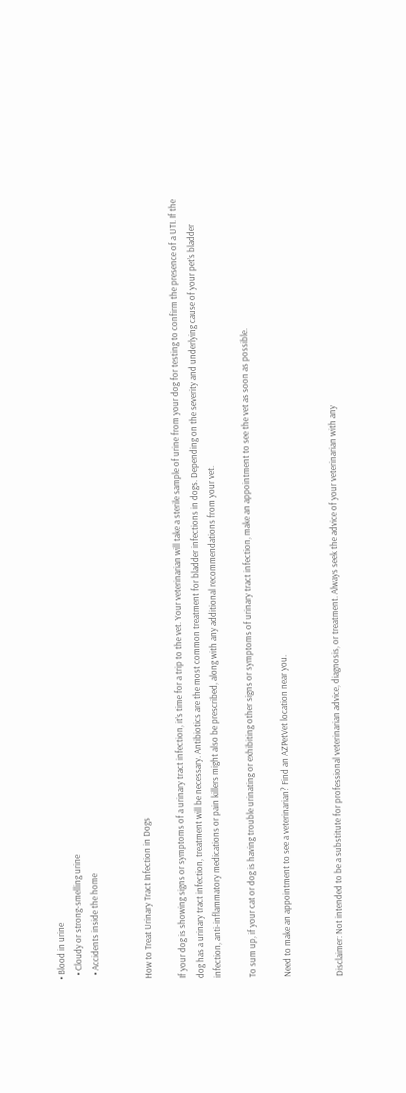• Blood in urine
  • Cloudy or strong-smelling urine
  • Accidents inside the home


How to Treat Urinary Tract Infection in Dogs

If your dog is showing signs or symptoms of a urinary tract infection, it’s time for a trip to the vet. Your veterinarian will take a sterile sample of urine from your dog for testing to confirm the presence of a UTI. If the dog has a urinary tract infection, treatment will be necessary. Antibiotics are the most common treatment for bladder infections in dogs. Depending on the severity and underlying cause of your pet’s bladder infection, anti-inflammatory medications or pain killers might also be prescribed, along with any additional recommendations from your vet.

To sum up, if your cat or dog is having trouble urinating or exhibiting other signs or symptoms of urinary tract infection, make an appointment to see the vet as soon as possible.

Need to make an appointment to see a veterinarian? Find an AZPetVet location near you.


Disclaimer: Not intended to be a substitute for professional veterinarian advice, diagnosis, or treatment. Always seek the advice of your veterinarian with any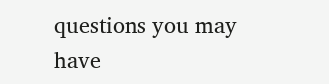questions you may have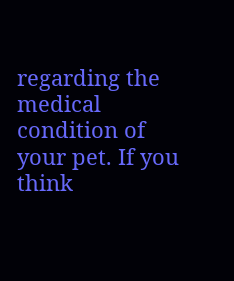regarding the medical condition of your pet. If you think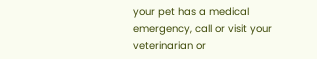your pet has a medical emergency, call or visit your veterinarian or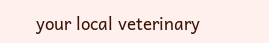your local veterinary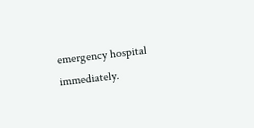emergency hospital immediately.